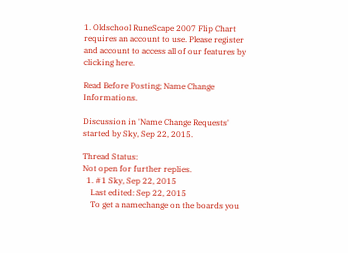1. Oldschool RuneScape 2007 Flip Chart requires an account to use. Please register and account to access all of our features by clicking here.

Read Before Posting; Name Change Informations.

Discussion in 'Name Change Requests' started by Sky, Sep 22, 2015.

Thread Status:
Not open for further replies.
  1. #1 Sky, Sep 22, 2015
    Last edited: Sep 22, 2015
    To get a namechange on the boards you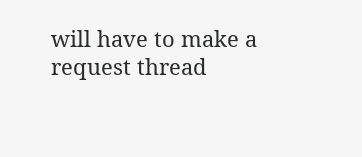will have to make a request thread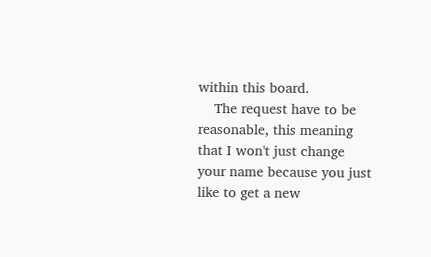within this board.
    The request have to be reasonable, this meaning that I won't just change your name because you just like to get a new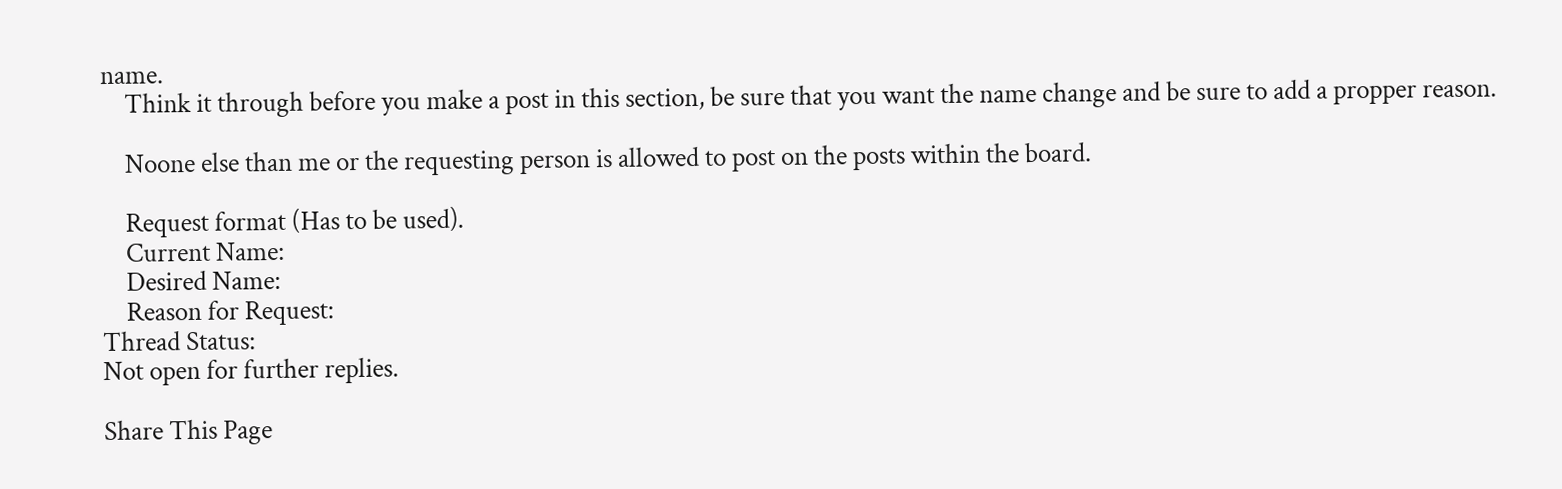name.
    Think it through before you make a post in this section, be sure that you want the name change and be sure to add a propper reason.

    Noone else than me or the requesting person is allowed to post on the posts within the board.

    Request format (Has to be used).
    Current Name:
    Desired Name:
    Reason for Request:
Thread Status:
Not open for further replies.

Share This Page